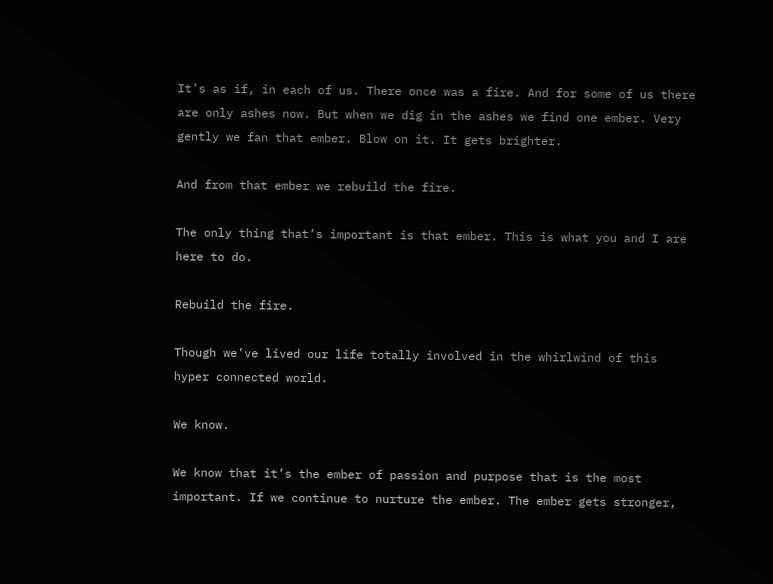It’s as if, in each of us. There once was a fire. And for some of us there are only ashes now. But when we dig in the ashes we find one ember. Very gently we fan that ember. Blow on it. It gets brighter.

And from that ember we rebuild the fire.

The only thing that’s important is that ember. This is what you and I are here to do.

Rebuild the fire.

Though we’ve lived our life totally involved in the whirlwind of this hyper connected world.

We know.

We know that it’s the ember of passion and purpose that is the most important. If we continue to nurture the ember. The ember gets stronger,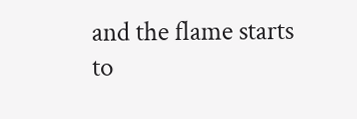and the flame starts to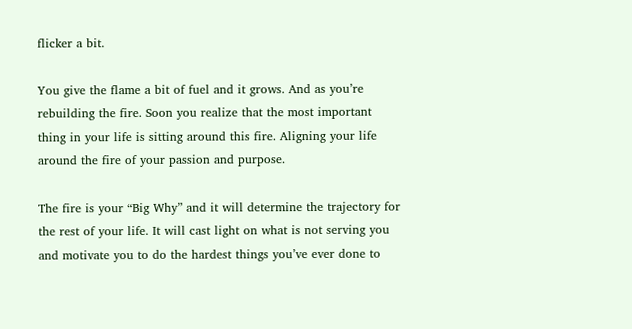flicker a bit.

You give the flame a bit of fuel and it grows. And as you’re rebuilding the fire. Soon you realize that the most important thing in your life is sitting around this fire. Aligning your life around the fire of your passion and purpose.

The fire is your “Big Why” and it will determine the trajectory for the rest of your life. It will cast light on what is not serving you and motivate you to do the hardest things you’ve ever done to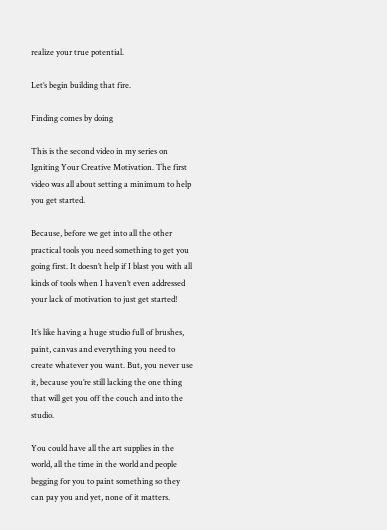realize your true potential.

Let’s begin building that fire.

Finding comes by doing

This is the second video in my series on Igniting Your Creative Motivation. The first video was all about setting a minimum to help you get started.

Because, before we get into all the other practical tools you need something to get you going first. It doesn’t help if I blast you with all kinds of tools when I haven’t even addressed your lack of motivation to just get started!

It’s like having a huge studio full of brushes, paint, canvas and everything you need to create whatever you want. But, you never use it, because you’re still lacking the one thing that will get you off the couch and into the studio.

You could have all the art supplies in the world, all the time in the world and people begging for you to paint something so they can pay you and yet, none of it matters.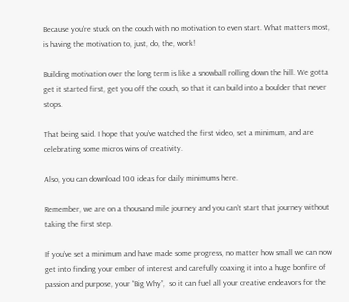Because you’re stuck on the couch with no motivation to even start. What matters most, is having the motivation to, just, do, the, work!

Building motivation over the long term is like a snowball rolling down the hill. We gotta get it started first, get you off the couch, so that it can build into a boulder that never stops.

That being said. I hope that you’ve watched the first video, set a minimum, and are celebrating some micros wins of creativity.

Also, you can download 100 ideas for daily minimums here.

Remember, we are on a thousand mile journey and you can’t start that journey without taking the first step.

If you’ve set a minimum and have made some progress, no matter how small we can now get into finding your ember of interest and carefully coaxing it into a huge bonfire of passion and purpose, your “Big Why”,  so it can fuel all your creative endeavors for the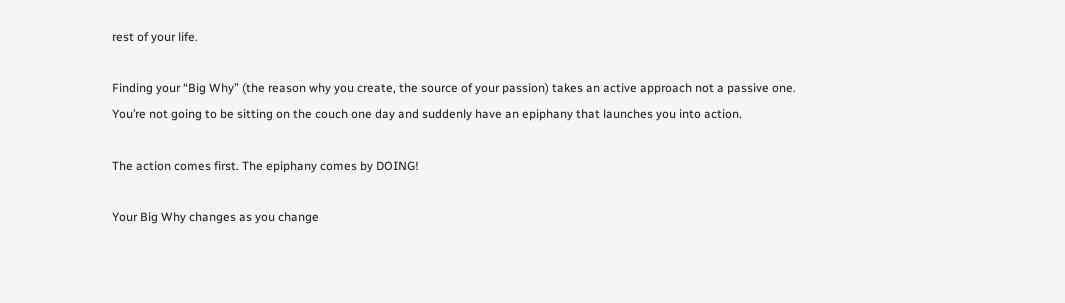rest of your life.

Finding your “Big Why” (the reason why you create, the source of your passion) takes an active approach not a passive one. You’re not going to be sitting on the couch one day and suddenly have an epiphany that launches you into action.

The action comes first. The epiphany comes by DOING!

Your Big Why changes as you change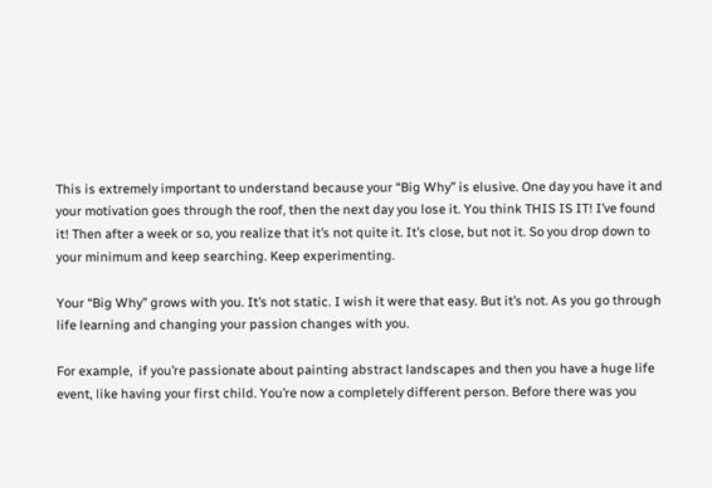This is extremely important to understand because your “Big Why” is elusive. One day you have it and your motivation goes through the roof, then the next day you lose it. You think THIS IS IT! I’ve found it! Then after a week or so, you realize that it’s not quite it. It’s close, but not it. So you drop down to your minimum and keep searching. Keep experimenting.

Your “Big Why” grows with you. It’s not static. I wish it were that easy. But it’s not. As you go through life learning and changing your passion changes with you.

For example,  if you’re passionate about painting abstract landscapes and then you have a huge life event, like having your first child. You’re now a completely different person. Before there was you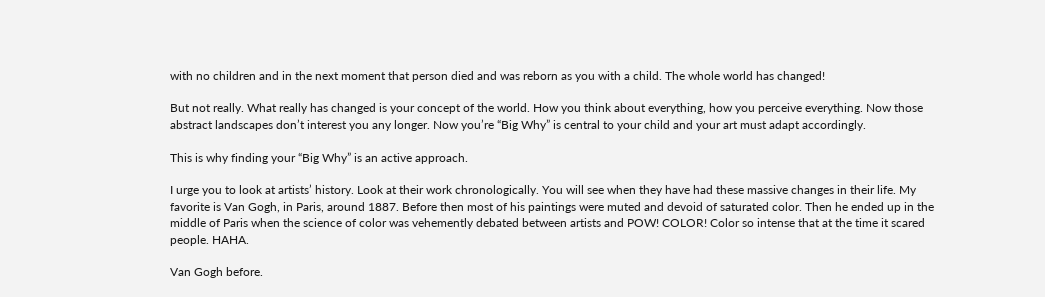with no children and in the next moment that person died and was reborn as you with a child. The whole world has changed!

But not really. What really has changed is your concept of the world. How you think about everything, how you perceive everything. Now those abstract landscapes don’t interest you any longer. Now you’re “Big Why” is central to your child and your art must adapt accordingly.

This is why finding your “Big Why” is an active approach.

I urge you to look at artists’ history. Look at their work chronologically. You will see when they have had these massive changes in their life. My favorite is Van Gogh, in Paris, around 1887. Before then most of his paintings were muted and devoid of saturated color. Then he ended up in the middle of Paris when the science of color was vehemently debated between artists and POW! COLOR! Color so intense that at the time it scared people. HAHA.

Van Gogh before.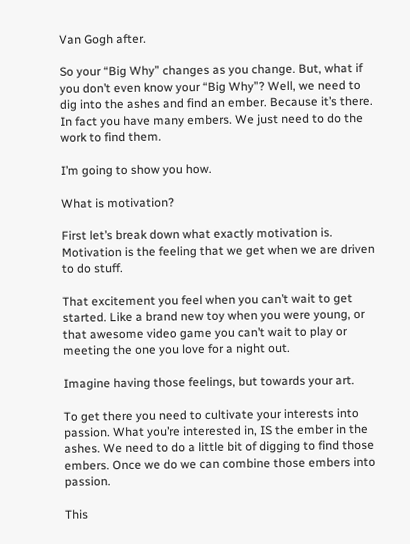Van Gogh after.

So your “Big Why” changes as you change. But, what if you don’t even know your “Big Why”? Well, we need to dig into the ashes and find an ember. Because it’s there. In fact you have many embers. We just need to do the work to find them.

I’m going to show you how.

What is motivation?

First let’s break down what exactly motivation is. Motivation is the feeling that we get when we are driven to do stuff.

That excitement you feel when you can’t wait to get started. Like a brand new toy when you were young, or that awesome video game you can’t wait to play or meeting the one you love for a night out.

Imagine having those feelings, but towards your art.

To get there you need to cultivate your interests into passion. What you’re interested in, IS the ember in the ashes. We need to do a little bit of digging to find those embers. Once we do we can combine those embers into passion.

This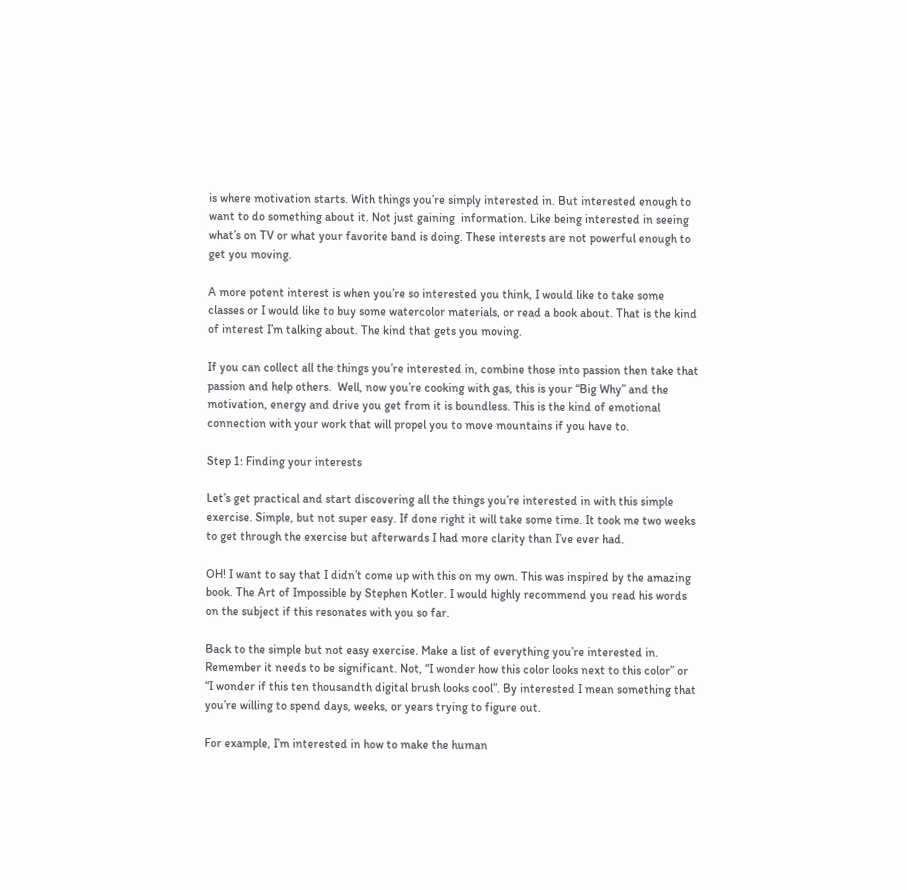is where motivation starts. With things you’re simply interested in. But interested enough to want to do something about it. Not just gaining  information. Like being interested in seeing what’s on TV or what your favorite band is doing. These interests are not powerful enough to get you moving.

A more potent interest is when you’re so interested you think, I would like to take some classes or I would like to buy some watercolor materials, or read a book about. That is the kind of interest I’m talking about. The kind that gets you moving.

If you can collect all the things you’re interested in, combine those into passion then take that passion and help others.  Well, now you’re cooking with gas, this is your “Big Why” and the motivation, energy and drive you get from it is boundless. This is the kind of emotional connection with your work that will propel you to move mountains if you have to.

Step 1: Finding your interests

Let’s get practical and start discovering all the things you’re interested in with this simple exercise. Simple, but not super easy. If done right it will take some time. It took me two weeks to get through the exercise but afterwards I had more clarity than I’ve ever had.

OH! I want to say that I didn’t come up with this on my own. This was inspired by the amazing book. The Art of Impossible by Stephen Kotler. I would highly recommend you read his words on the subject if this resonates with you so far.

Back to the simple but not easy exercise. Make a list of everything you’re interested in. Remember it needs to be significant. Not, “I wonder how this color looks next to this color” or “I wonder if this ten thousandth digital brush looks cool”. By interested I mean something that you’re willing to spend days, weeks, or years trying to figure out.

For example, I’m interested in how to make the human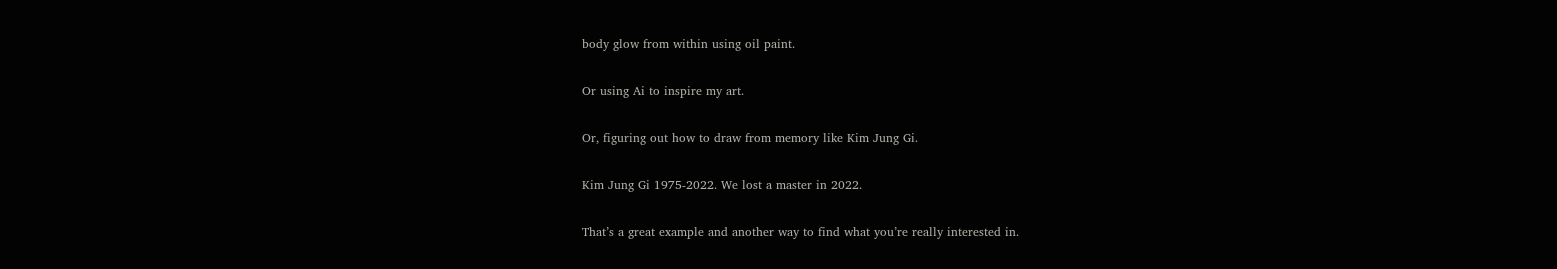body glow from within using oil paint.

Or using Ai to inspire my art.

Or, figuring out how to draw from memory like Kim Jung Gi.

Kim Jung Gi 1975-2022. We lost a master in 2022.

That’s a great example and another way to find what you’re really interested in.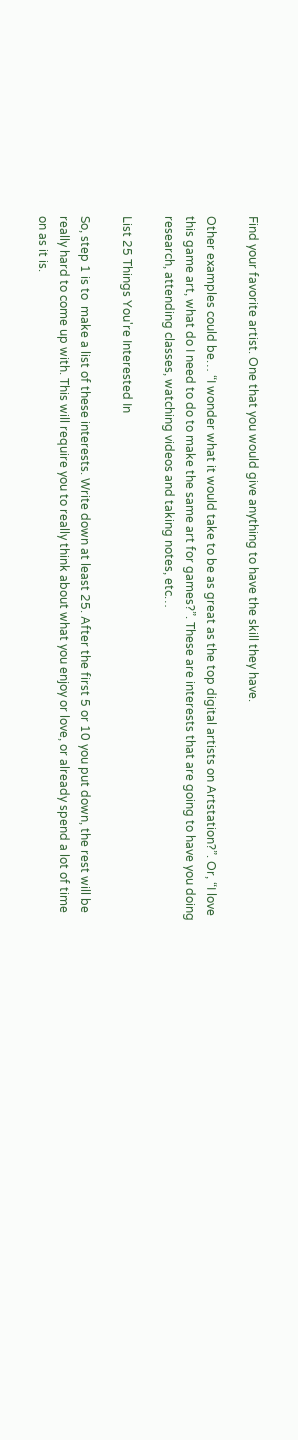Find your favorite artist. One that you would give anything to have the skill they have.

Other examples could be… “I wonder what it would take to be as great as the top digital artists on Artstation?”. Or, “I love this game art, what do I need to do to make the same art for games?”. These are interests that are going to have you doing research, attending classes, watching videos and taking notes, etc…

List 25 Things You're Interested In

So, step 1 is to  make a list of these interests. Write down at least 25. After the first 5 or 10 you put down, the rest will be really hard to come up with. This will require you to really think about what you enjoy or love, or already spend a lot of time on as it is.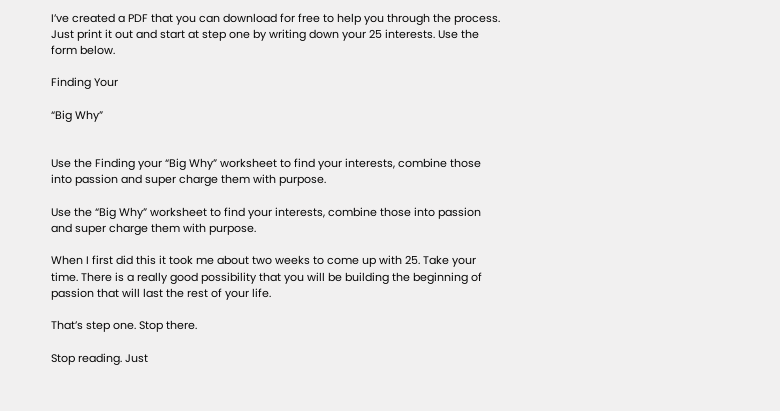I’ve created a PDF that you can download for free to help you through the process. Just print it out and start at step one by writing down your 25 interests. Use the form below.

Finding Your

“Big Why”


Use the Finding your “Big Why” worksheet to find your interests, combine those into passion and super charge them with purpose.

Use the “Big Why” worksheet to find your interests, combine those into passion and super charge them with purpose.

When I first did this it took me about two weeks to come up with 25. Take your time. There is a really good possibility that you will be building the beginning of passion that will last the rest of your life.

That’s step one. Stop there.

Stop reading. Just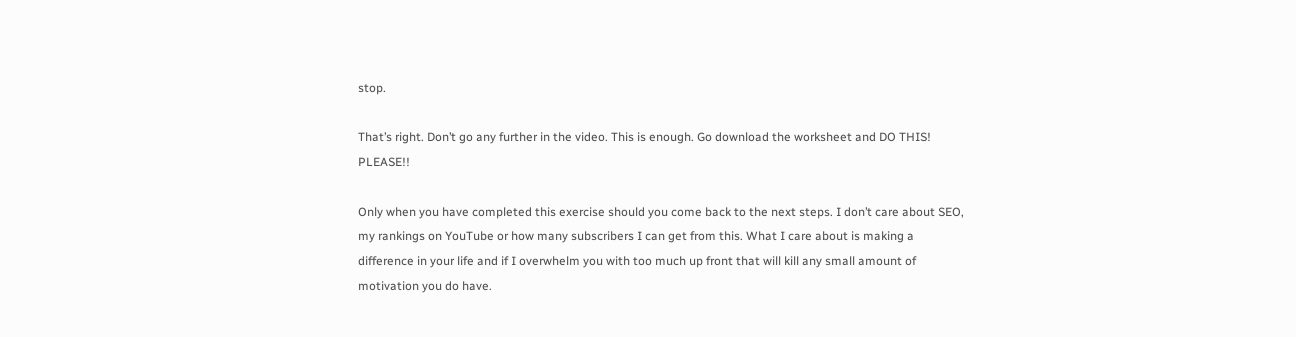stop.

That’s right. Don’t go any further in the video. This is enough. Go download the worksheet and DO THIS! PLEASE!!

Only when you have completed this exercise should you come back to the next steps. I don’t care about SEO, my rankings on YouTube or how many subscribers I can get from this. What I care about is making a difference in your life and if I overwhelm you with too much up front that will kill any small amount of motivation you do have.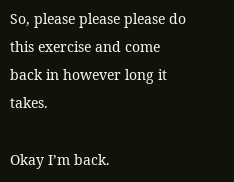So, please please please do this exercise and come back in however long it takes.

Okay I’m back.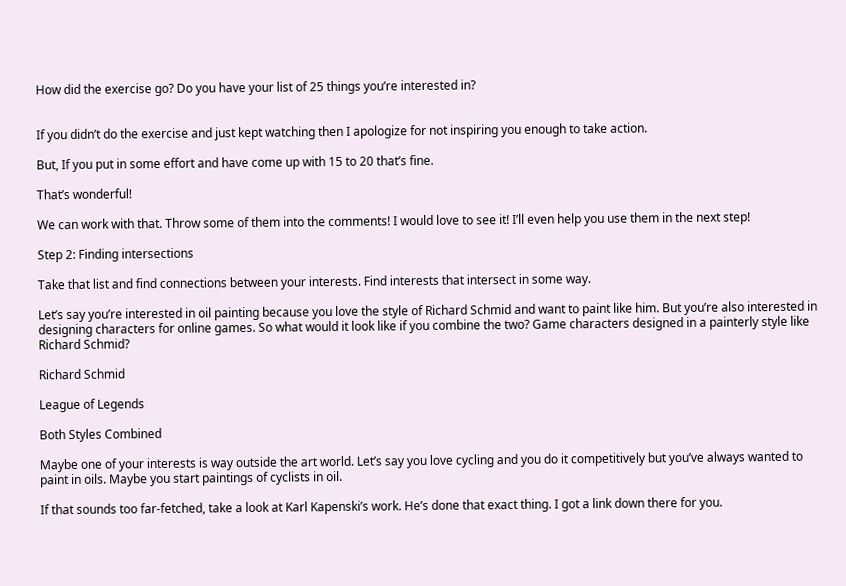How did the exercise go? Do you have your list of 25 things you’re interested in?


If you didn’t do the exercise and just kept watching then I apologize for not inspiring you enough to take action.

But, If you put in some effort and have come up with 15 to 20 that’s fine.

That’s wonderful!

We can work with that. Throw some of them into the comments! I would love to see it! I’ll even help you use them in the next step!

Step 2: Finding intersections

Take that list and find connections between your interests. Find interests that intersect in some way.

Let’s say you’re interested in oil painting because you love the style of Richard Schmid and want to paint like him. But you’re also interested in designing characters for online games. So what would it look like if you combine the two? Game characters designed in a painterly style like Richard Schmid?

Richard Schmid

League of Legends

Both Styles Combined

Maybe one of your interests is way outside the art world. Let’s say you love cycling and you do it competitively but you’ve always wanted to paint in oils. Maybe you start paintings of cyclists in oil.

If that sounds too far-fetched, take a look at Karl Kapenski’s work. He’s done that exact thing. I got a link down there for you.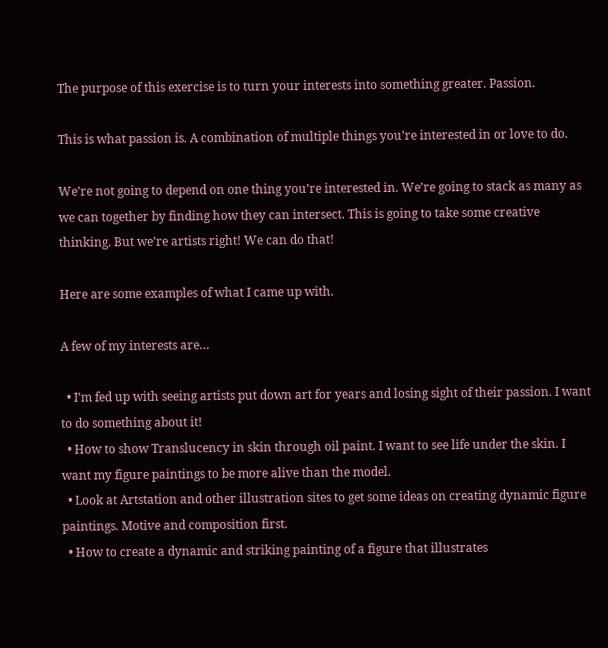The purpose of this exercise is to turn your interests into something greater. Passion.

This is what passion is. A combination of multiple things you’re interested in or love to do.

We’re not going to depend on one thing you’re interested in. We’re going to stack as many as we can together by finding how they can intersect. This is going to take some creative thinking. But we’re artists right! We can do that!

Here are some examples of what I came up with.

A few of my interests are…

  • I’m fed up with seeing artists put down art for years and losing sight of their passion. I want to do something about it!
  • How to show Translucency in skin through oil paint. I want to see life under the skin. I want my figure paintings to be more alive than the model.
  • Look at Artstation and other illustration sites to get some ideas on creating dynamic figure paintings. Motive and composition first.
  • How to create a dynamic and striking painting of a figure that illustrates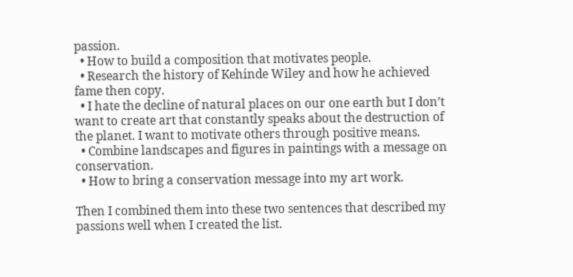passion.
  • How to build a composition that motivates people.
  • Research the history of Kehinde Wiley and how he achieved fame then copy.
  • I hate the decline of natural places on our one earth but I don’t want to create art that constantly speaks about the destruction of the planet. I want to motivate others through positive means.
  • Combine landscapes and figures in paintings with a message on conservation.
  • How to bring a conservation message into my art work.

Then I combined them into these two sentences that described my passions well when I created the list.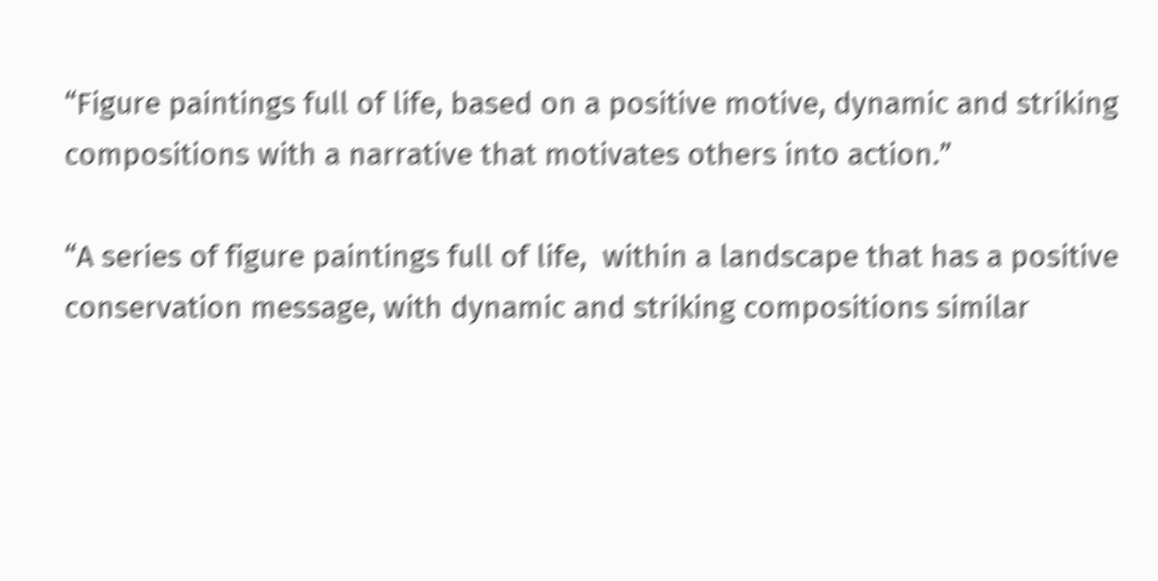“Figure paintings full of life, based on a positive motive, dynamic and striking compositions with a narrative that motivates others into action.”

“A series of figure paintings full of life,  within a landscape that has a positive conservation message, with dynamic and striking compositions similar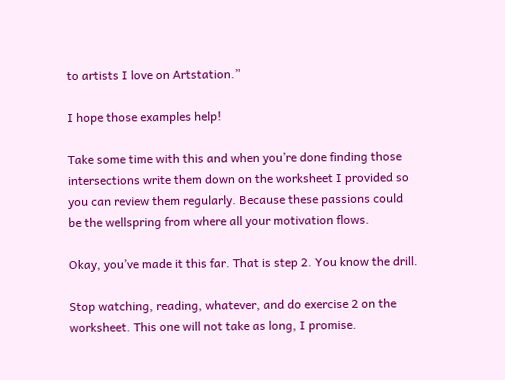to artists I love on Artstation.”

I hope those examples help!

Take some time with this and when you’re done finding those intersections write them down on the worksheet I provided so you can review them regularly. Because these passions could be the wellspring from where all your motivation flows.

Okay, you’ve made it this far. That is step 2. You know the drill.

Stop watching, reading, whatever, and do exercise 2 on the worksheet. This one will not take as long, I promise.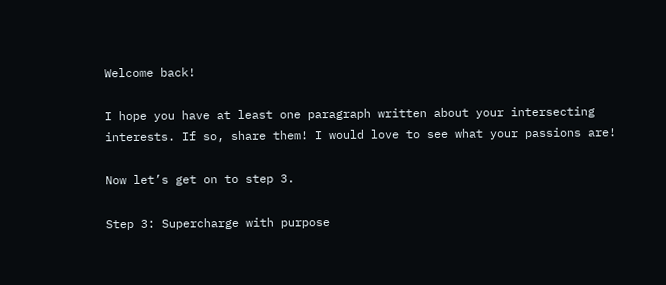Welcome back!

I hope you have at least one paragraph written about your intersecting interests. If so, share them! I would love to see what your passions are!

Now let’s get on to step 3.

Step 3: Supercharge with purpose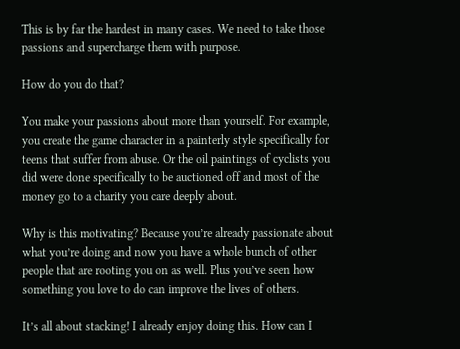This is by far the hardest in many cases. We need to take those passions and supercharge them with purpose.

How do you do that?

You make your passions about more than yourself. For example, you create the game character in a painterly style specifically for teens that suffer from abuse. Or the oil paintings of cyclists you did were done specifically to be auctioned off and most of the money go to a charity you care deeply about.

Why is this motivating? Because you’re already passionate about what you’re doing and now you have a whole bunch of other people that are rooting you on as well. Plus you’ve seen how something you love to do can improve the lives of others.

It’s all about stacking! I already enjoy doing this. How can I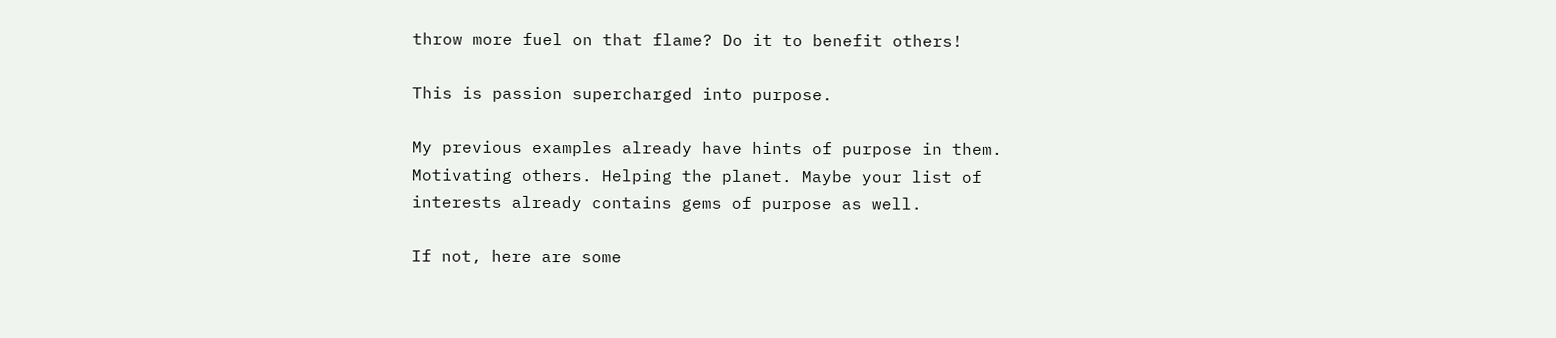throw more fuel on that flame? Do it to benefit others!

This is passion supercharged into purpose.

My previous examples already have hints of purpose in them. Motivating others. Helping the planet. Maybe your list of interests already contains gems of purpose as well.

If not, here are some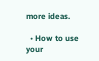more ideas.

  • How to use your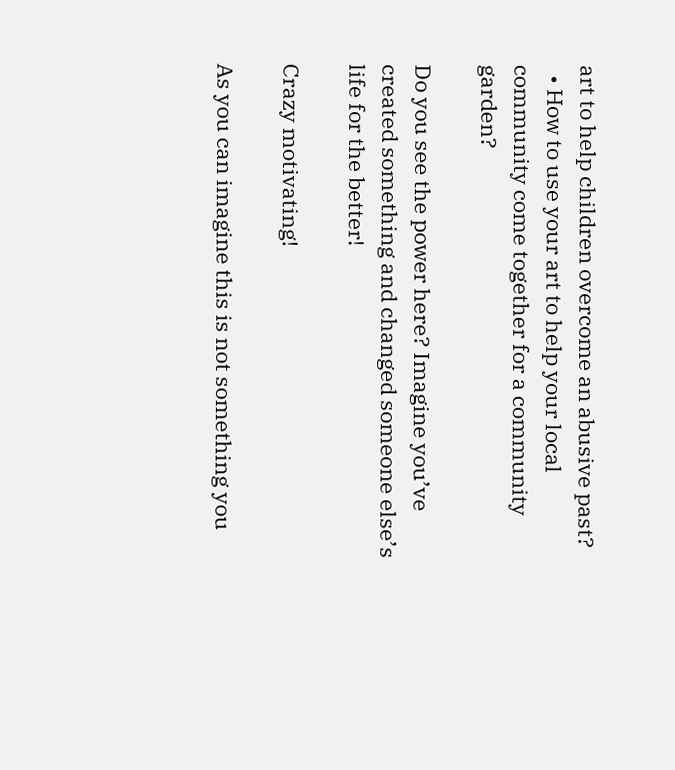art to help children overcome an abusive past?
  • How to use your art to help your local community come together for a community garden?

Do you see the power here? Imagine you’ve created something and changed someone else’s life for the better!

Crazy motivating!

As you can imagine this is not something you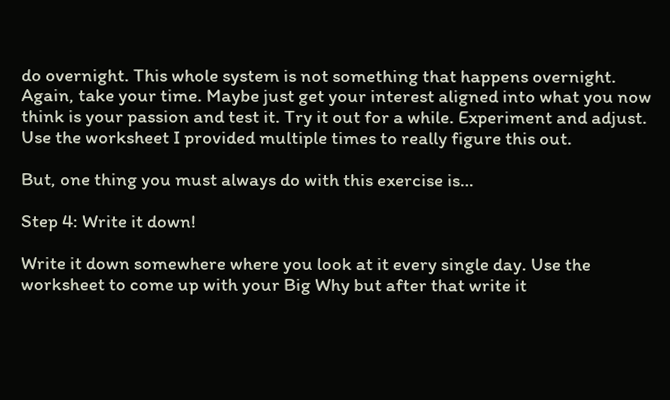do overnight. This whole system is not something that happens overnight. Again, take your time. Maybe just get your interest aligned into what you now think is your passion and test it. Try it out for a while. Experiment and adjust. Use the worksheet I provided multiple times to really figure this out.

But, one thing you must always do with this exercise is…

Step 4: Write it down!

Write it down somewhere where you look at it every single day. Use the worksheet to come up with your Big Why but after that write it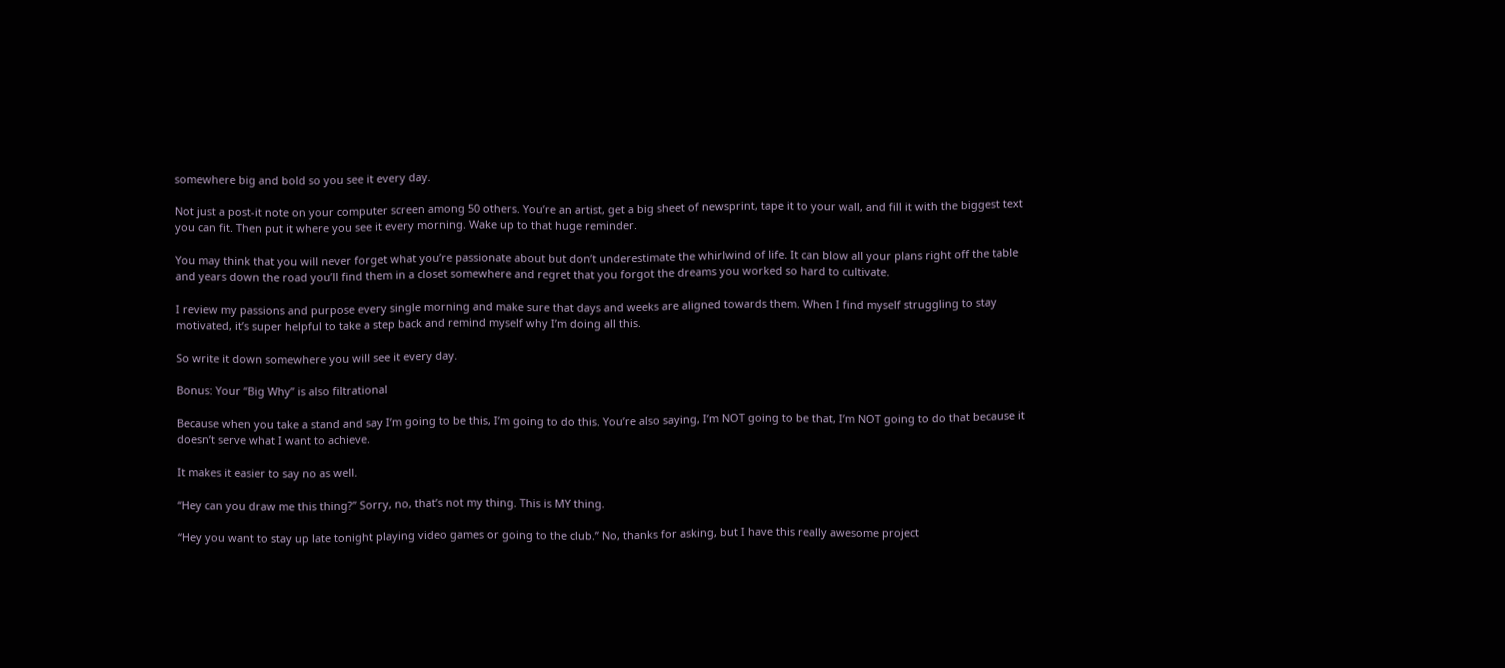somewhere big and bold so you see it every day.

Not just a post-it note on your computer screen among 50 others. You’re an artist, get a big sheet of newsprint, tape it to your wall, and fill it with the biggest text you can fit. Then put it where you see it every morning. Wake up to that huge reminder.

You may think that you will never forget what you’re passionate about but don’t underestimate the whirlwind of life. It can blow all your plans right off the table and years down the road you’ll find them in a closet somewhere and regret that you forgot the dreams you worked so hard to cultivate.

I review my passions and purpose every single morning and make sure that days and weeks are aligned towards them. When I find myself struggling to stay motivated, it’s super helpful to take a step back and remind myself why I’m doing all this.

So write it down somewhere you will see it every day.

Bonus: Your “Big Why” is also filtrational

Because when you take a stand and say I’m going to be this, I’m going to do this. You’re also saying, I’m NOT going to be that, I’m NOT going to do that because it doesn’t serve what I want to achieve.

It makes it easier to say no as well.

“Hey can you draw me this thing?” Sorry, no, that’s not my thing. This is MY thing.

“Hey you want to stay up late tonight playing video games or going to the club.” No, thanks for asking, but I have this really awesome project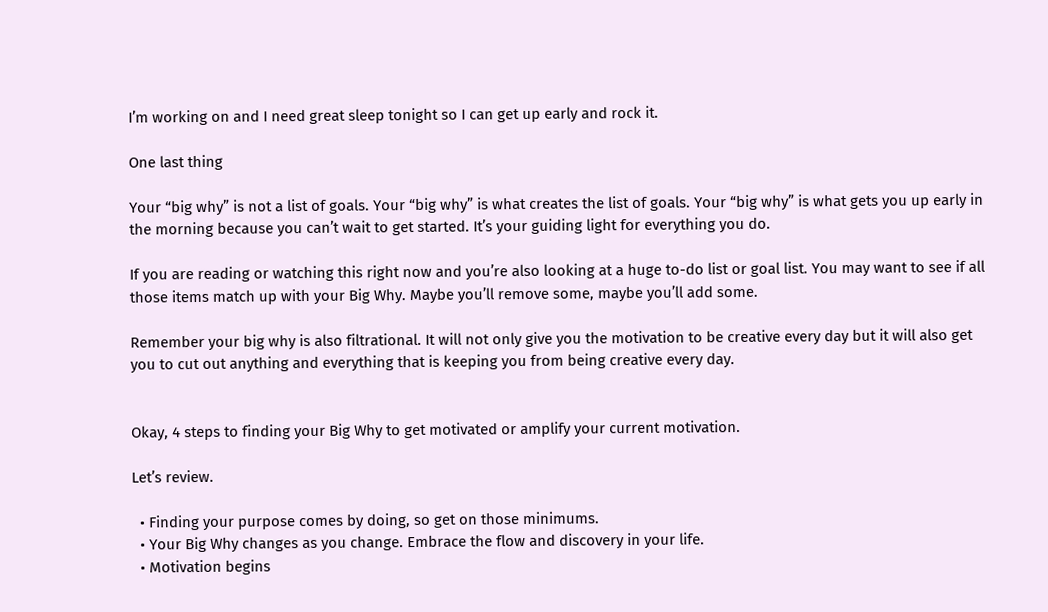I’m working on and I need great sleep tonight so I can get up early and rock it.

One last thing

Your “big why” is not a list of goals. Your “big why” is what creates the list of goals. Your “big why” is what gets you up early in the morning because you can’t wait to get started. It’s your guiding light for everything you do.

If you are reading or watching this right now and you’re also looking at a huge to-do list or goal list. You may want to see if all those items match up with your Big Why. Maybe you’ll remove some, maybe you’ll add some.

Remember your big why is also filtrational. It will not only give you the motivation to be creative every day but it will also get you to cut out anything and everything that is keeping you from being creative every day.


Okay, 4 steps to finding your Big Why to get motivated or amplify your current motivation.

Let’s review.

  • Finding your purpose comes by doing, so get on those minimums.
  • Your Big Why changes as you change. Embrace the flow and discovery in your life.
  • Motivation begins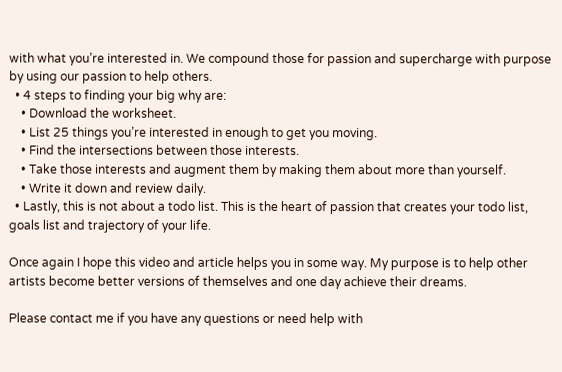with what you’re interested in. We compound those for passion and supercharge with purpose by using our passion to help others.
  • 4 steps to finding your big why are:
    • Download the worksheet.
    • List 25 things you’re interested in enough to get you moving.
    • Find the intersections between those interests.
    • Take those interests and augment them by making them about more than yourself.
    • Write it down and review daily.
  • Lastly, this is not about a todo list. This is the heart of passion that creates your todo list, goals list and trajectory of your life.

Once again I hope this video and article helps you in some way. My purpose is to help other artists become better versions of themselves and one day achieve their dreams.

Please contact me if you have any questions or need help with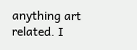anything art related. I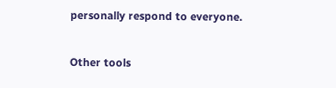personally respond to everyone.

Other tools